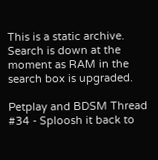This is a static archive. Search is down at the moment as RAM in the search box is upgraded.

Petplay and BDSM Thread #34 - Sploosh it back to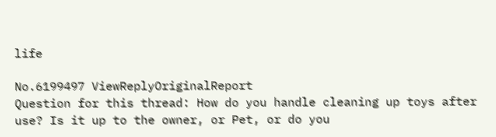life

No.6199497 ViewReplyOriginalReport
Question for this thread: How do you handle cleaning up toys after use? Is it up to the owner, or Pet, or do you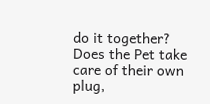do it together? Does the Pet take care of their own plug,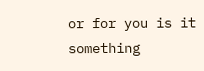or for you is it something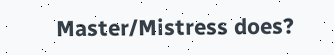Master/Mistress does?